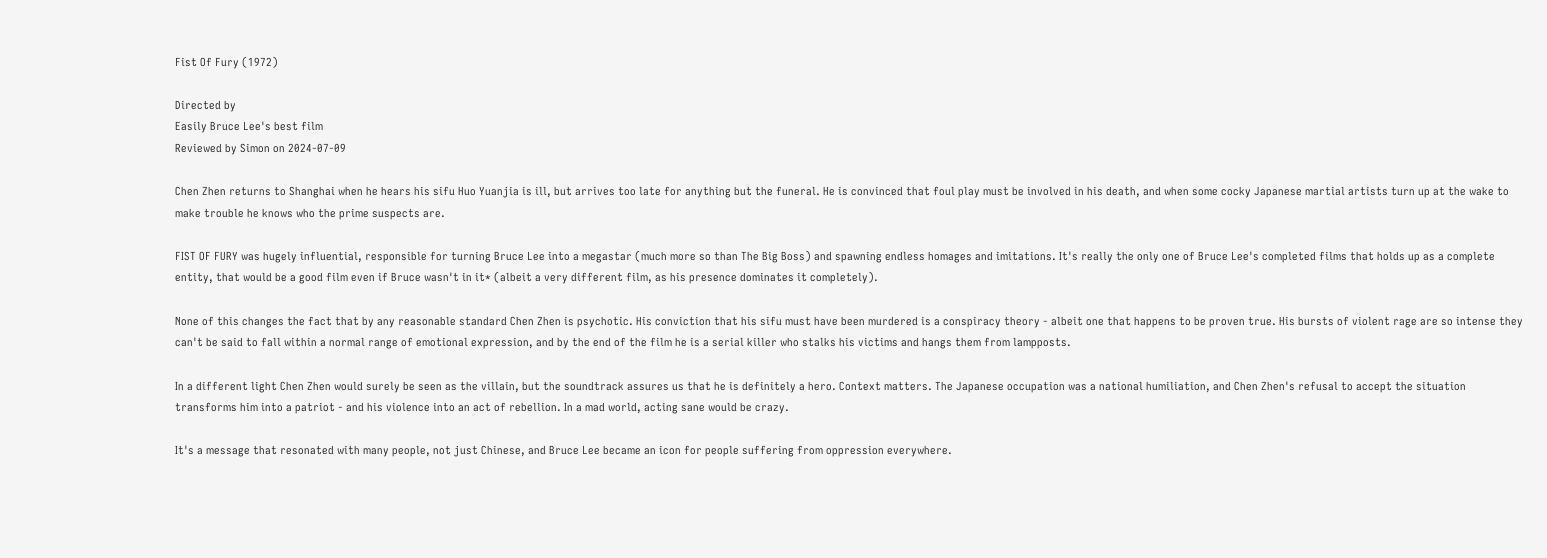Fist Of Fury (1972)

Directed by
Easily Bruce Lee's best film
Reviewed by Simon on 2024-07-09

Chen Zhen returns to Shanghai when he hears his sifu Huo Yuanjia is ill, but arrives too late for anything but the funeral. He is convinced that foul play must be involved in his death, and when some cocky Japanese martial artists turn up at the wake to make trouble he knows who the prime suspects are.

FIST OF FURY was hugely influential, responsible for turning Bruce Lee into a megastar (much more so than The Big Boss) and spawning endless homages and imitations. It's really the only one of Bruce Lee's completed films that holds up as a complete entity, that would be a good film even if Bruce wasn't in it* (albeit a very different film, as his presence dominates it completely).

None of this changes the fact that by any reasonable standard Chen Zhen is psychotic. His conviction that his sifu must have been murdered is a conspiracy theory - albeit one that happens to be proven true. His bursts of violent rage are so intense they can't be said to fall within a normal range of emotional expression, and by the end of the film he is a serial killer who stalks his victims and hangs them from lampposts.

In a different light Chen Zhen would surely be seen as the villain, but the soundtrack assures us that he is definitely a hero. Context matters. The Japanese occupation was a national humiliation, and Chen Zhen's refusal to accept the situation transforms him into a patriot - and his violence into an act of rebellion. In a mad world, acting sane would be crazy.

It's a message that resonated with many people, not just Chinese, and Bruce Lee became an icon for people suffering from oppression everywhere.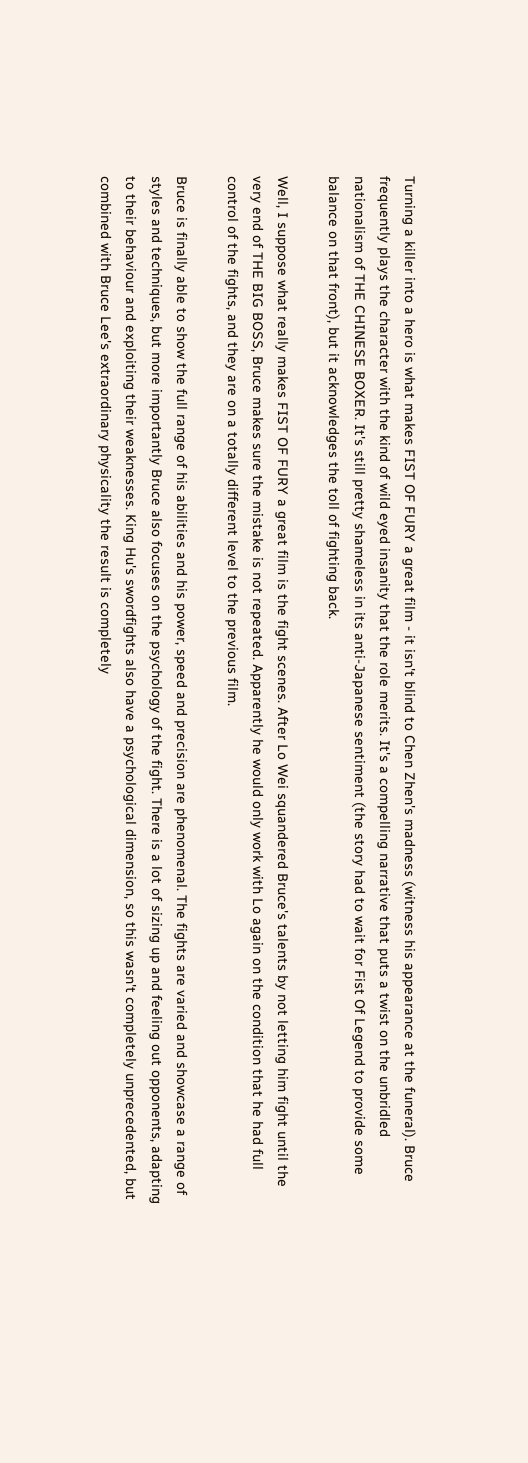Turning a killer into a hero is what makes FIST OF FURY a great film - it isn't blind to Chen Zhen's madness (witness his appearance at the funeral). Bruce frequently plays the character with the kind of wild eyed insanity that the role merits. It's a compelling narrative that puts a twist on the unbridled nationalism of THE CHINESE BOXER. It's still pretty shameless in its anti-Japanese sentiment (the story had to wait for Fist Of Legend to provide some balance on that front), but it acknowledges the toll of fighting back.

Well, I suppose what really makes FIST OF FURY a great film is the fight scenes. After Lo Wei squandered Bruce's talents by not letting him fight until the very end of THE BIG BOSS, Bruce makes sure the mistake is not repeated. Apparently he would only work with Lo again on the condition that he had full control of the fights, and they are on a totally different level to the previous film.

Bruce is finally able to show the full range of his abilities and his power, speed and precision are phenomenal. The fights are varied and showcase a range of styles and techniques, but more importantly Bruce also focuses on the psychology of the fight. There is a lot of sizing up and feeling out opponents, adapting to their behaviour and exploiting their weaknesses. King Hu's swordfights also have a psychological dimension, so this wasn't completely unprecedented, but combined with Bruce Lee's extraordinary physicality the result is completely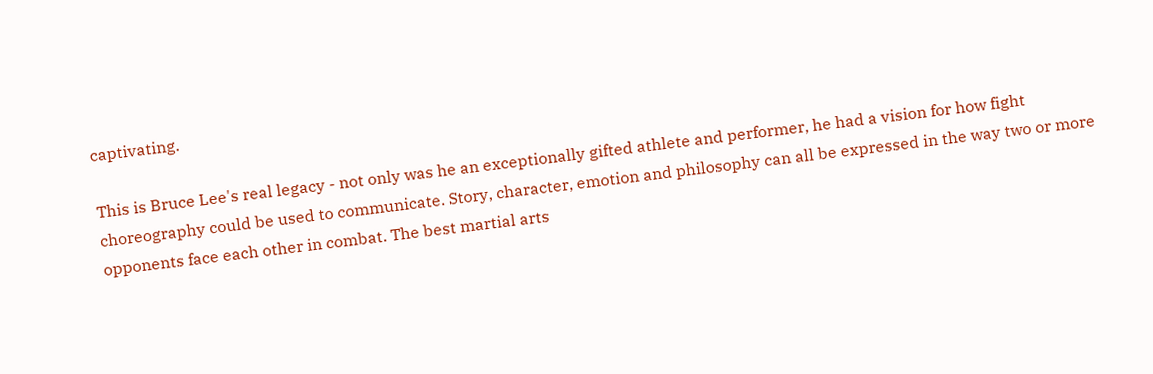captivating.

This is Bruce Lee's real legacy - not only was he an exceptionally gifted athlete and performer, he had a vision for how fight choreography could be used to communicate. Story, character, emotion and philosophy can all be expressed in the way two or more opponents face each other in combat. The best martial arts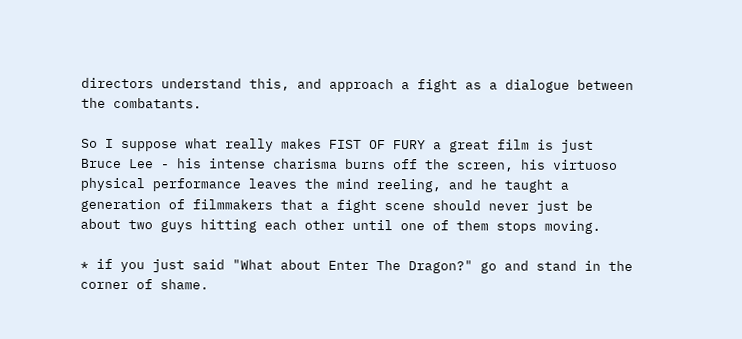directors understand this, and approach a fight as a dialogue between the combatants.

So I suppose what really makes FIST OF FURY a great film is just Bruce Lee - his intense charisma burns off the screen, his virtuoso physical performance leaves the mind reeling, and he taught a generation of filmmakers that a fight scene should never just be about two guys hitting each other until one of them stops moving.

* if you just said "What about Enter The Dragon?" go and stand in the corner of shame.